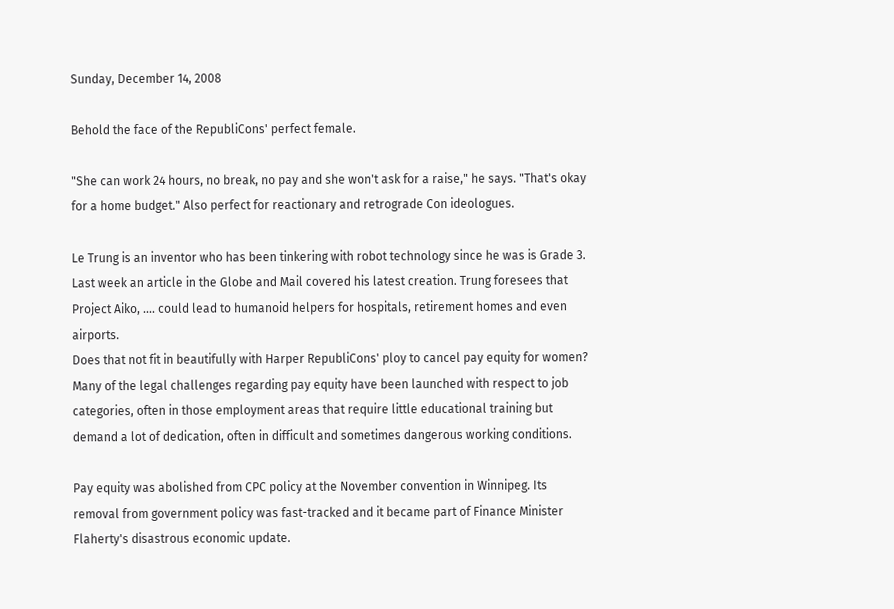Sunday, December 14, 2008

Behold the face of the RepubliCons' perfect female.

"She can work 24 hours, no break, no pay and she won't ask for a raise," he says. "That's okay for a home budget." Also perfect for reactionary and retrograde Con ideologues.

Le Trung is an inventor who has been tinkering with robot technology since he was is Grade 3. Last week an article in the Globe and Mail covered his latest creation. Trung foresees that
Project Aiko, .... could lead to humanoid helpers for hospitals, retirement homes and even airports.
Does that not fit in beautifully with Harper RepubliCons' ploy to cancel pay equity for women? Many of the legal challenges regarding pay equity have been launched with respect to job categories, often in those employment areas that require little educational training but demand a lot of dedication, often in difficult and sometimes dangerous working conditions.

Pay equity was abolished from CPC policy at the November convention in Winnipeg. Its removal from government policy was fast-tracked and it became part of Finance Minister Flaherty's disastrous economic update.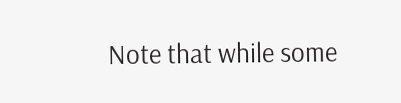Note that while some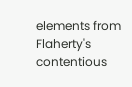elements from Flaherty's contentious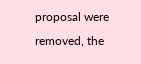proposal were removed, the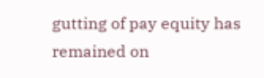gutting of pay equity has remained on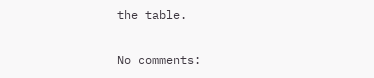the table.

No comments: